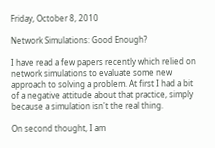Friday, October 8, 2010

Network Simulations: Good Enough?

I have read a few papers recently which relied on network simulations to evaluate some new approach to solving a problem. At first I had a bit of a negative attitude about that practice, simply because a simulation isn't the real thing.

On second thought, I am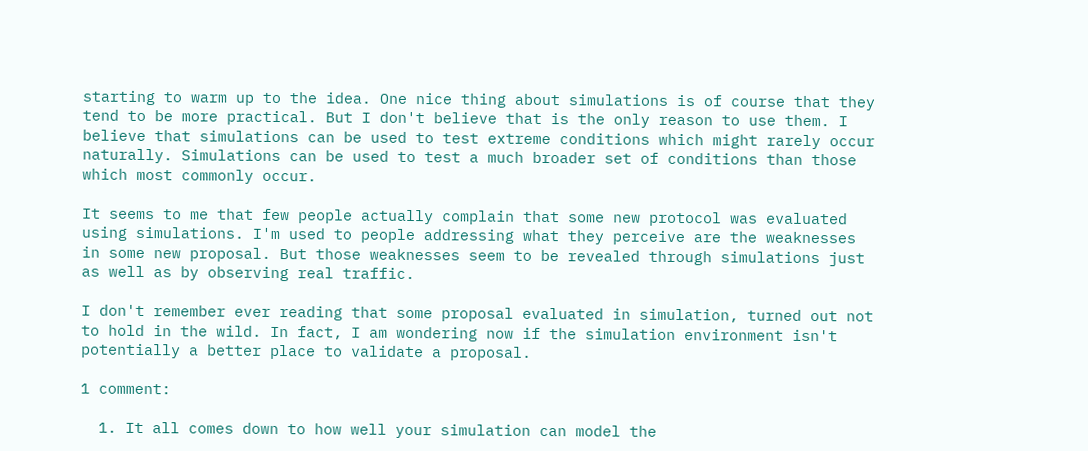starting to warm up to the idea. One nice thing about simulations is of course that they tend to be more practical. But I don't believe that is the only reason to use them. I believe that simulations can be used to test extreme conditions which might rarely occur naturally. Simulations can be used to test a much broader set of conditions than those which most commonly occur.

It seems to me that few people actually complain that some new protocol was evaluated using simulations. I'm used to people addressing what they perceive are the weaknesses in some new proposal. But those weaknesses seem to be revealed through simulations just as well as by observing real traffic.

I don't remember ever reading that some proposal evaluated in simulation, turned out not to hold in the wild. In fact, I am wondering now if the simulation environment isn't potentially a better place to validate a proposal.

1 comment:

  1. It all comes down to how well your simulation can model the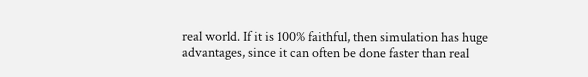real world. If it is 100% faithful, then simulation has huge advantages, since it can often be done faster than real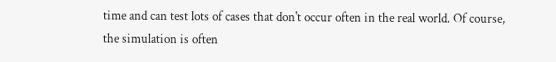time and can test lots of cases that don't occur often in the real world. Of course, the simulation is often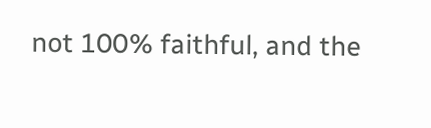not 100% faithful, and the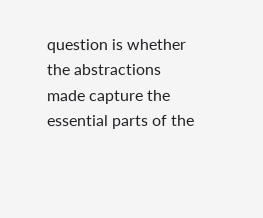question is whether the abstractions made capture the essential parts of the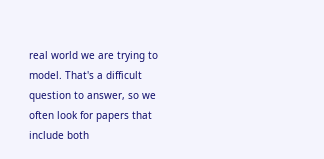real world we are trying to model. That's a difficult question to answer, so we often look for papers that include both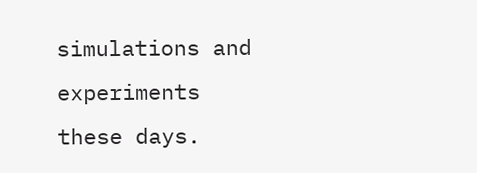simulations and experiments these days.